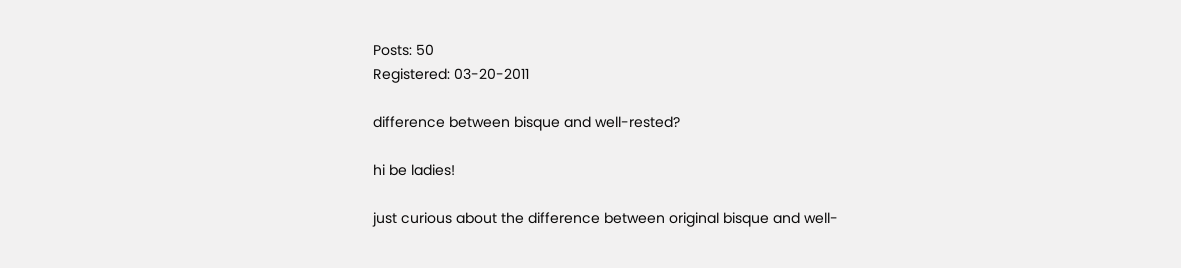Posts: 50
Registered: 03-20-2011

difference between bisque and well-rested?

hi be ladies!

just curious about the difference between original bisque and well-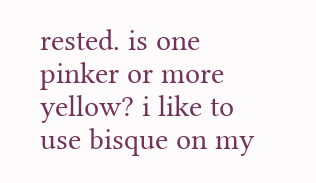rested. is one pinker or more yellow? i like to use bisque on my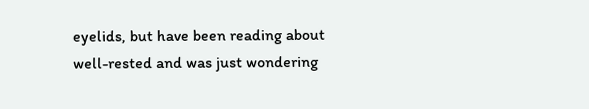eyelids, but have been reading about well-rested and was just wondering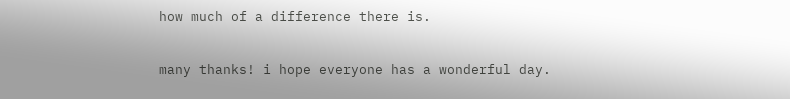how much of a difference there is.

many thanks! i hope everyone has a wonderful day.